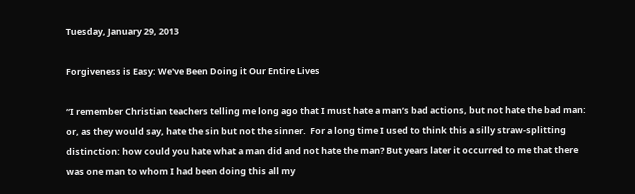Tuesday, January 29, 2013

Forgiveness is Easy: We've Been Doing it Our Entire Lives

“I remember Christian teachers telling me long ago that I must hate a man’s bad actions, but not hate the bad man: or, as they would say, hate the sin but not the sinner.  For a long time I used to think this a silly straw-splitting distinction: how could you hate what a man did and not hate the man? But years later it occurred to me that there was one man to whom I had been doing this all my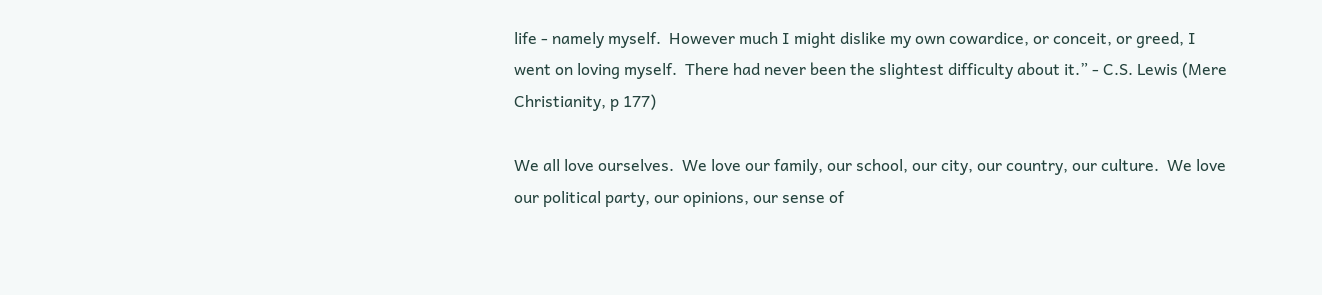life - namely myself.  However much I might dislike my own cowardice, or conceit, or greed, I went on loving myself.  There had never been the slightest difficulty about it.” - C.S. Lewis (Mere Christianity, p 177)

We all love ourselves.  We love our family, our school, our city, our country, our culture.  We love our political party, our opinions, our sense of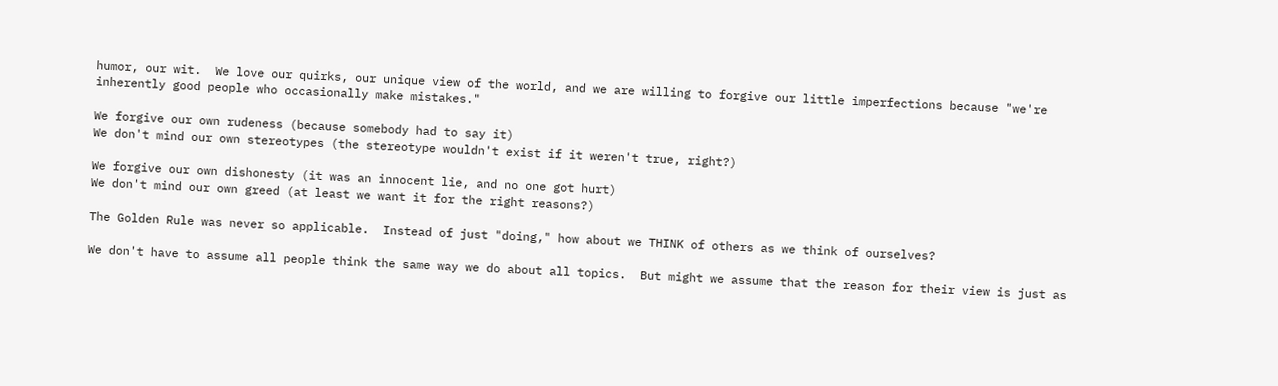humor, our wit.  We love our quirks, our unique view of the world, and we are willing to forgive our little imperfections because "we're inherently good people who occasionally make mistakes."

We forgive our own rudeness (because somebody had to say it)
We don't mind our own stereotypes (the stereotype wouldn't exist if it weren't true, right?)

We forgive our own dishonesty (it was an innocent lie, and no one got hurt)
We don't mind our own greed (at least we want it for the right reasons?)

The Golden Rule was never so applicable.  Instead of just "doing," how about we THINK of others as we think of ourselves?

We don't have to assume all people think the same way we do about all topics.  But might we assume that the reason for their view is just as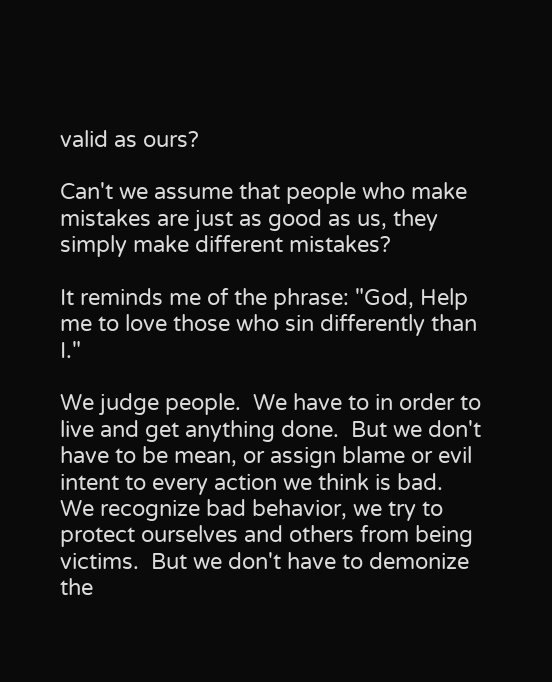valid as ours?

Can't we assume that people who make mistakes are just as good as us, they simply make different mistakes?

It reminds me of the phrase: "God, Help me to love those who sin differently than I."

We judge people.  We have to in order to live and get anything done.  But we don't have to be mean, or assign blame or evil intent to every action we think is bad.  We recognize bad behavior, we try to protect ourselves and others from being victims.  But we don't have to demonize the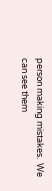person making mistakes.  We can see them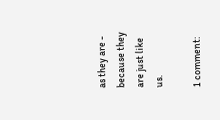as they are - because they are just like us.

1 comment: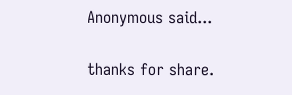Anonymous said...

thanks for share.